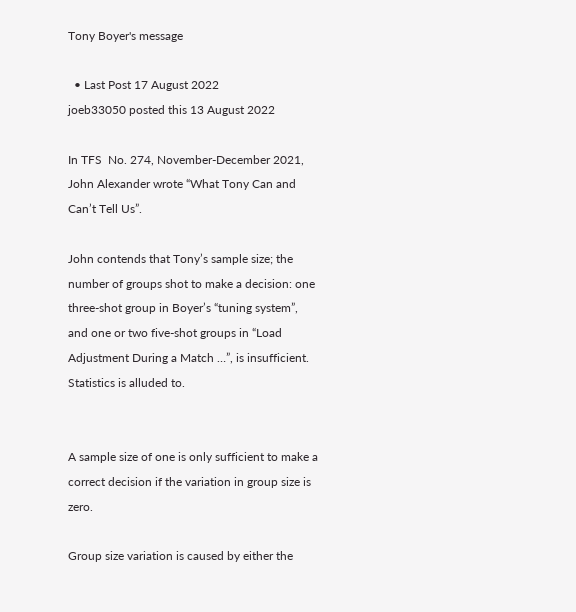Tony Boyer's message

  • Last Post 17 August 2022
joeb33050 posted this 13 August 2022

In TFS  No. 274, November-December 2021, John Alexander wrote “What Tony Can and Can’t Tell Us”.

John contends that Tony’s sample size; the number of groups shot to make a decision: one three-shot group in Boyer’s “tuning system”, and one or two five-shot groups in “Load Adjustment During a Match …”, is insufficient. Statistics is alluded to.


A sample size of one is only sufficient to make a correct decision if the variation in group size is zero.

Group size variation is caused by either the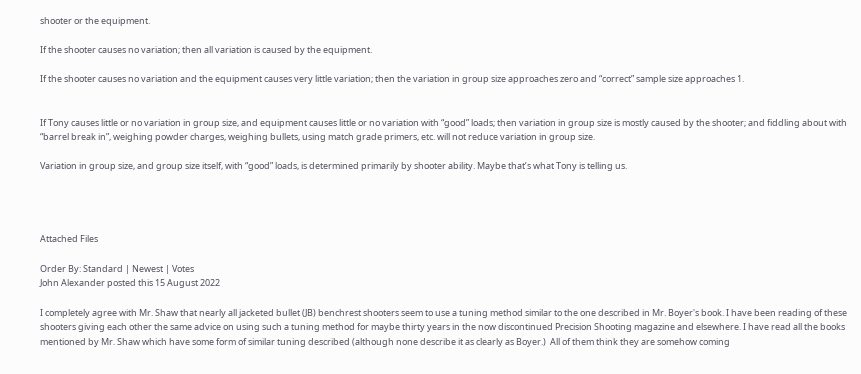shooter or the equipment.

If the shooter causes no variation; then all variation is caused by the equipment.

If the shooter causes no variation and the equipment causes very little variation; then the variation in group size approaches zero and “correct” sample size approaches 1.


If Tony causes little or no variation in group size, and equipment causes little or no variation with “good” loads; then variation in group size is mostly caused by the shooter; and fiddling about with “barrel break in”, weighing powder charges, weighing bullets, using match grade primers, etc. will not reduce variation in group size.

Variation in group size, and group size itself, with “good” loads, is determined primarily by shooter ability. Maybe that’s what Tony is telling us.




Attached Files

Order By: Standard | Newest | Votes
John Alexander posted this 15 August 2022

I completely agree with Mr. Shaw that nearly all jacketed bullet (JB) benchrest shooters seem to use a tuning method similar to the one described in Mr. Boyer's book. I have been reading of these shooters giving each other the same advice on using such a tuning method for maybe thirty years in the now discontinued Precision Shooting magazine and elsewhere. I have read all the books mentioned by Mr. Shaw which have some form of similar tuning described (although none describe it as clearly as Boyer.)  All of them think they are somehow coming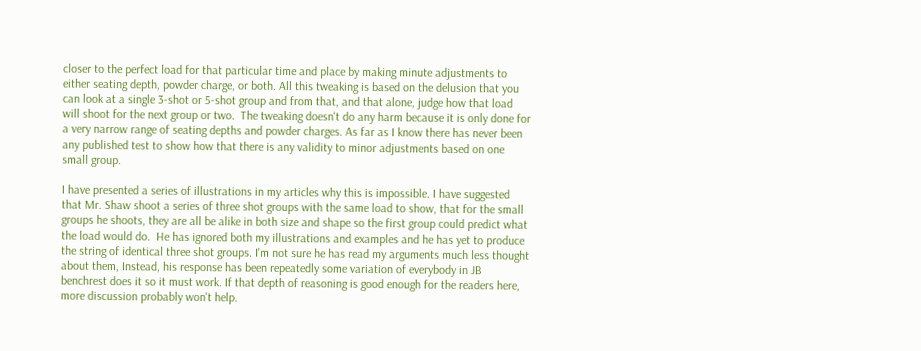closer to the perfect load for that particular time and place by making minute adjustments to either seating depth, powder charge, or both. All this tweaking is based on the delusion that you can look at a single 3-shot or 5-shot group and from that, and that alone, judge how that load will shoot for the next group or two.  The tweaking doesn't do any harm because it is only done for a very narrow range of seating depths and powder charges. As far as I know there has never been any published test to show how that there is any validity to minor adjustments based on one small group.

I have presented a series of illustrations in my articles why this is impossible. I have suggested that Mr. Shaw shoot a series of three shot groups with the same load to show, that for the small groups he shoots, they are all be alike in both size and shape so the first group could predict what the load would do.  He has ignored both my illustrations and examples and he has yet to produce the string of identical three shot groups. I'm not sure he has read my arguments much less thought about them, Instead, his response has been repeatedly some variation of everybody in JB benchrest does it so it must work. If that depth of reasoning is good enough for the readers here, more discussion probably won't help.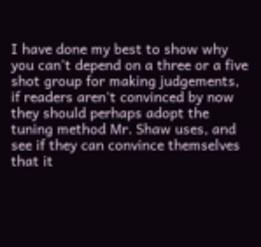I have done my best to show why you can't depend on a three or a five shot group for making judgements, if readers aren't convinced by now they should perhaps adopt the tuning method Mr. Shaw uses, and see if they can convince themselves that it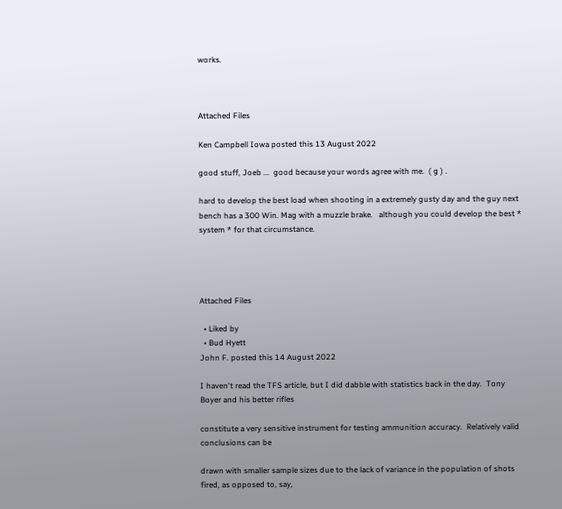works.



Attached Files

Ken Campbell Iowa posted this 13 August 2022

good stuff, Joeb ...  good because your words agree with me.  ( g ) .

hard to develop the best load when shooting in a extremely gusty day and the guy next bench has a 300 Win. Mag with a muzzle brake.   although you could develop the best * system * for that circumstance.




Attached Files

  • Liked by
  • Bud Hyett
John F. posted this 14 August 2022

I haven't read the TFS article, but I did dabble with statistics back in the day.  Tony Boyer and his better rifles

constitute a very sensitive instrument for testing ammunition accuracy.  Relatively valid conclusions can be

drawn with smaller sample sizes due to the lack of variance in the population of shots fired, as opposed to, say,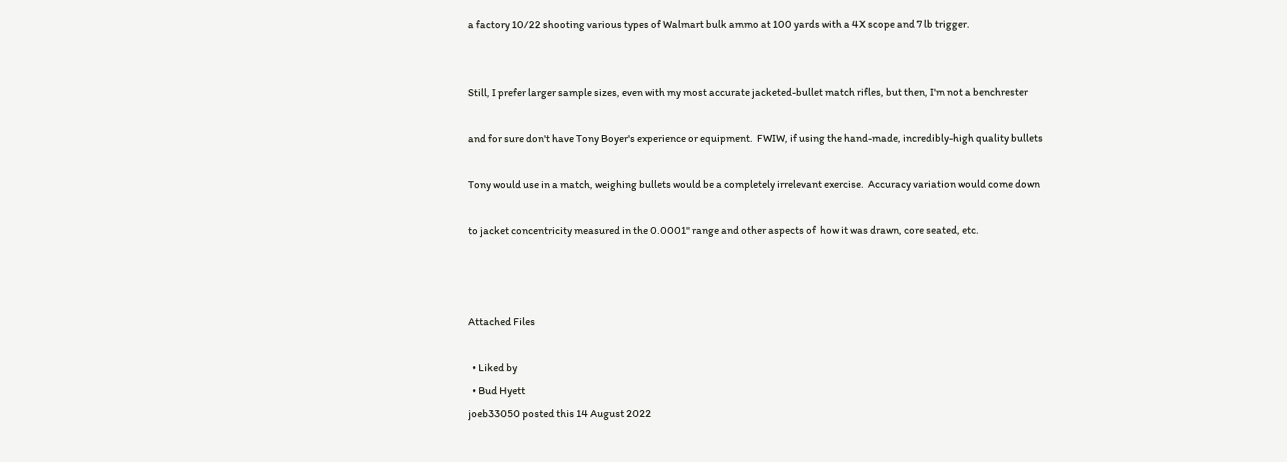a factory 10/22 shooting various types of Walmart bulk ammo at 100 yards with a 4X scope and 7 lb trigger.


Still, I prefer larger sample sizes, even with my most accurate jacketed-bullet match rifles, but then, I'm not a benchrester

and for sure don't have Tony Boyer's experience or equipment.  FWIW, if using the hand-made, incredibly-high quality bullets

Tony would use in a match, weighing bullets would be a completely irrelevant exercise.  Accuracy variation would come down

to jacket concentricity measured in the 0.0001" range and other aspects of  how it was drawn, core seated, etc.



Attached Files

  • Liked by
  • Bud Hyett
joeb33050 posted this 14 August 2022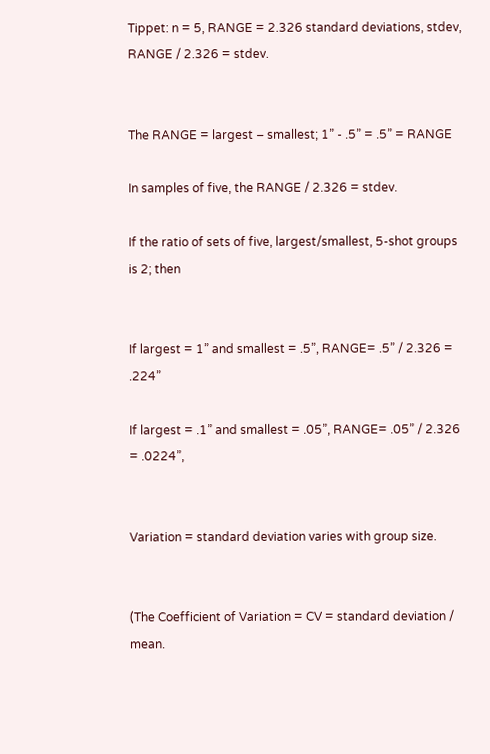Tippet: n = 5, RANGE = 2.326 standard deviations, stdev, RANGE / 2.326 = stdev.


The RANGE = largest – smallest; 1” - .5” = .5” = RANGE

In samples of five, the RANGE / 2.326 = stdev.

If the ratio of sets of five, largest/smallest, 5-shot groups is 2; then


If largest = 1” and smallest = .5”, RANGE= .5” / 2.326 = .224”

If largest = .1” and smallest = .05”, RANGE= .05” / 2.326 = .0224”,


Variation = standard deviation varies with group size.


(The Coefficient of Variation = CV = standard deviation / mean.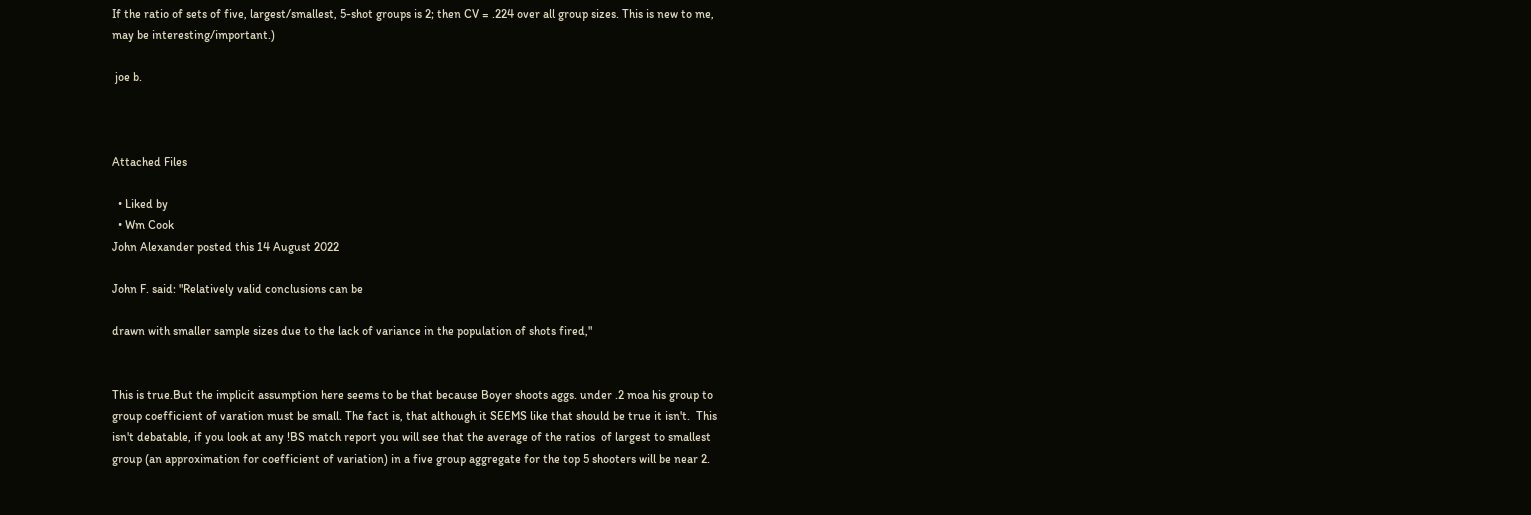If the ratio of sets of five, largest/smallest, 5-shot groups is 2; then CV = .224 over all group sizes. This is new to me, may be interesting/important.)

 joe b.



Attached Files

  • Liked by
  • Wm Cook
John Alexander posted this 14 August 2022

John F. said: "Relatively valid conclusions can be

drawn with smaller sample sizes due to the lack of variance in the population of shots fired,"


This is true.But the implicit assumption here seems to be that because Boyer shoots aggs. under .2 moa his group to group coefficient of varation must be small. The fact is, that although it SEEMS like that should be true it isn't.  This isn't debatable, if you look at any !BS match report you will see that the average of the ratios  of largest to smallest group (an approximation for coefficient of variation) in a five group aggregate for the top 5 shooters will be near 2.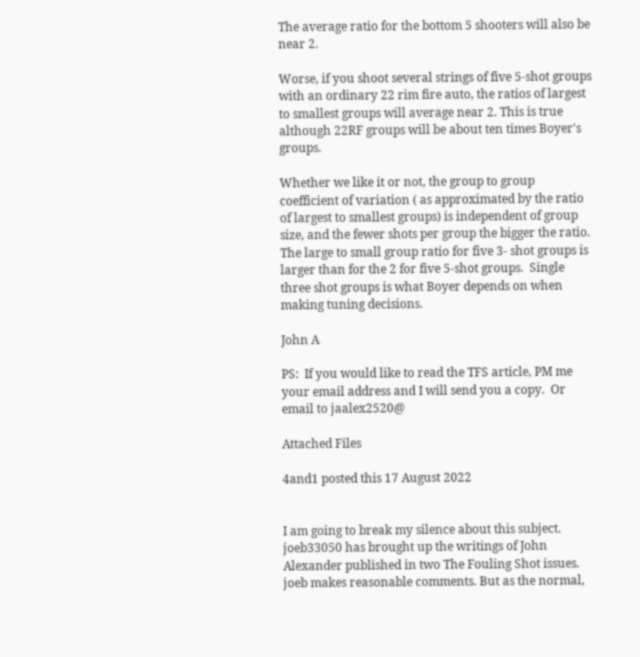The average ratio for the bottom 5 shooters will also be near 2.

Worse, if you shoot several strings of five 5-shot groups with an ordinary 22 rim fire auto, the ratios of largest to smallest groups will average near 2. This is true although 22RF groups will be about ten times Boyer's groups.

Whether we like it or not, the group to group  coefficient of variation ( as approximated by the ratio of largest to smallest groups) is independent of group size, and the fewer shots per group the bigger the ratio. The large to small group ratio for five 3- shot groups is larger than for the 2 for five 5-shot groups.  Single three shot groups is what Boyer depends on when making tuning decisions.

John A

PS:  If you would like to read the TFS article, PM me your email address and I will send you a copy.  Or email to jaalex2520@

Attached Files

4and1 posted this 17 August 2022


I am going to break my silence about this subject. joeb33050 has brought up the writings of John Alexander published in two The Fouling Shot issues. joeb makes reasonable comments. But as the normal,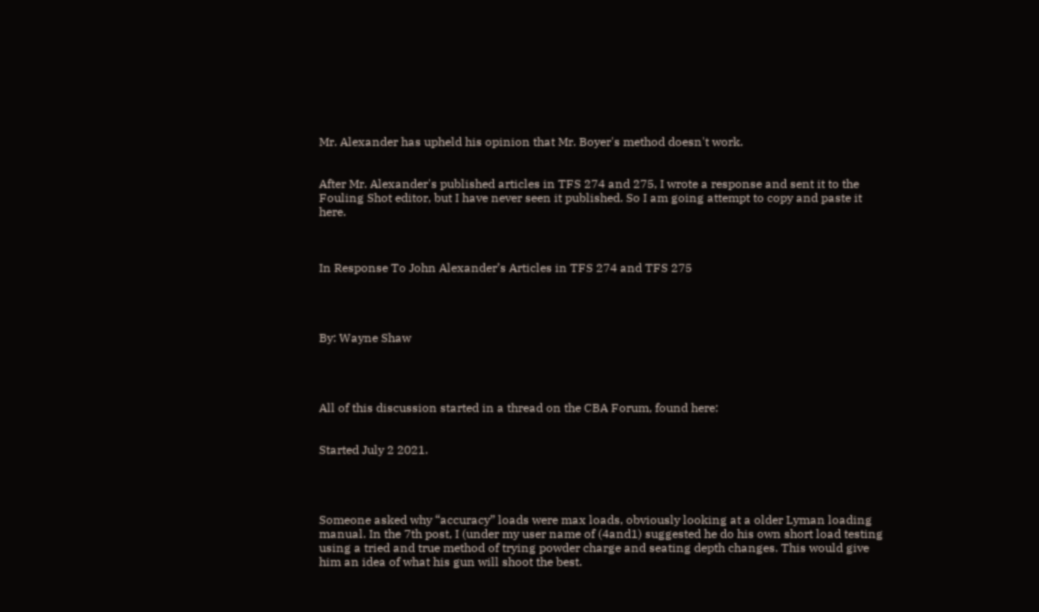Mr. Alexander has upheld his opinion that Mr. Boyer's method doesn't work.


After Mr. Alexander's published articles in TFS 274 and 275, I wrote a response and sent it to the Fouling Shot editor, but I have never seen it published. So I am going attempt to copy and paste it here.



In Response To John Alexander’s Articles in TFS 274 and TFS 275




By: Wayne Shaw




All of this discussion started in a thread on the CBA Forum, found here:


Started July 2 2021.




Someone asked why “accuracy” loads were max loads, obviously looking at a older Lyman loading manual. In the 7th post, I (under my user name of (4and1) suggested he do his own short load testing using a tried and true method of trying powder charge and seating depth changes. This would give him an idea of what his gun will shoot the best.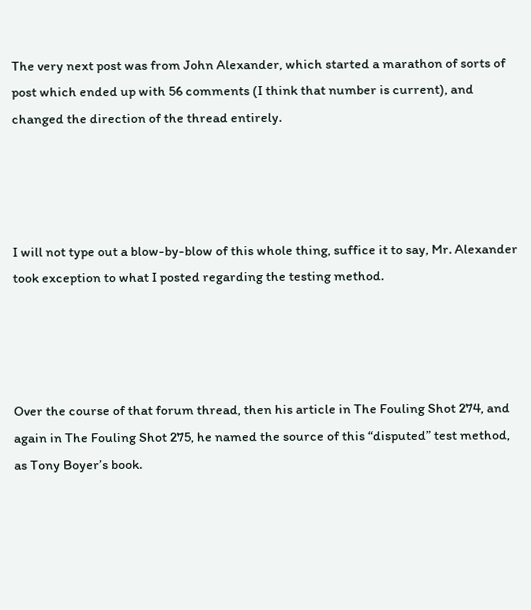The very next post was from John Alexander, which started a marathon of sorts of post which ended up with 56 comments (I think that number is current), and changed the direction of the thread entirely.




I will not type out a blow-by-blow of this whole thing, suffice it to say, Mr. Alexander took exception to what I posted regarding the testing method.




Over the course of that forum thread, then his article in The Fouling Shot 274, and again in The Fouling Shot 275, he named the source of this “disputed” test method, as Tony Boyer’s book.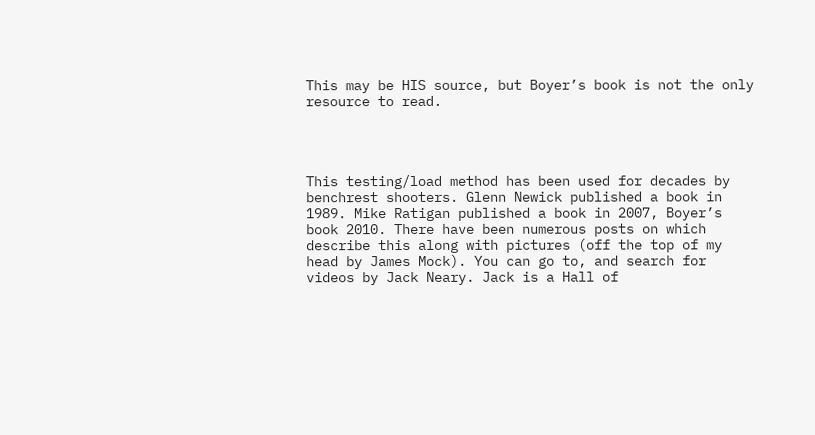This may be HIS source, but Boyer’s book is not the only resource to read.




This testing/load method has been used for decades by benchrest shooters. Glenn Newick published a book in 1989. Mike Ratigan published a book in 2007, Boyer’s book 2010. There have been numerous posts on which describe this along with pictures (off the top of my head by James Mock). You can go to, and search for videos by Jack Neary. Jack is a Hall of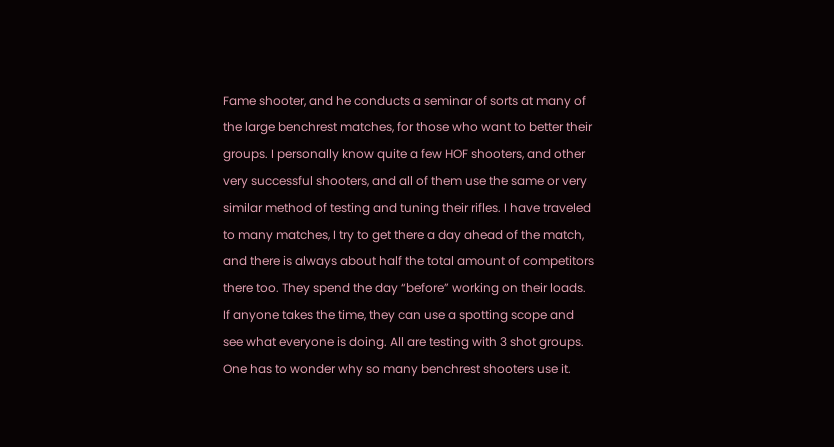Fame shooter, and he conducts a seminar of sorts at many of the large benchrest matches, for those who want to better their groups. I personally know quite a few HOF shooters, and other very successful shooters, and all of them use the same or very similar method of testing and tuning their rifles. I have traveled to many matches, I try to get there a day ahead of the match, and there is always about half the total amount of competitors there too. They spend the day “before” working on their loads. If anyone takes the time, they can use a spotting scope and see what everyone is doing. All are testing with 3 shot groups. One has to wonder why so many benchrest shooters use it.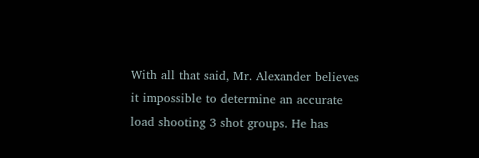With all that said, Mr. Alexander believes it impossible to determine an accurate load shooting 3 shot groups. He has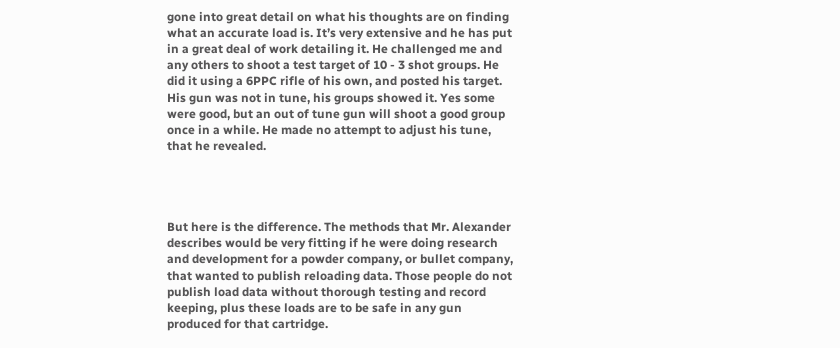gone into great detail on what his thoughts are on finding what an accurate load is. It’s very extensive and he has put in a great deal of work detailing it. He challenged me and any others to shoot a test target of 10 - 3 shot groups. He did it using a 6PPC rifle of his own, and posted his target. His gun was not in tune, his groups showed it. Yes some were good, but an out of tune gun will shoot a good group once in a while. He made no attempt to adjust his tune, that he revealed.




But here is the difference. The methods that Mr. Alexander describes would be very fitting if he were doing research and development for a powder company, or bullet company, that wanted to publish reloading data. Those people do not publish load data without thorough testing and record keeping, plus these loads are to be safe in any gun produced for that cartridge.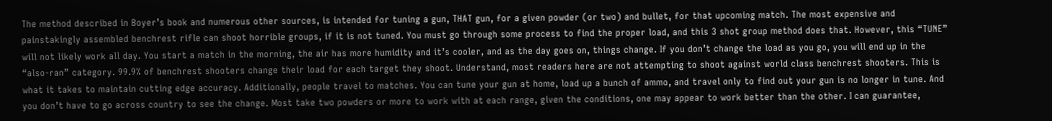The method described in Boyer’s book and numerous other sources, is intended for tuning a gun, THAT gun, for a given powder (or two) and bullet, for that upcoming match. The most expensive and painstakingly assembled benchrest rifle can shoot horrible groups, if it is not tuned. You must go through some process to find the proper load, and this 3 shot group method does that. However, this “TUNE” will not likely work all day. You start a match in the morning, the air has more humidity and it’s cooler, and as the day goes on, things change. If you don’t change the load as you go, you will end up in the “also-ran” category. 99.9% of benchrest shooters change their load for each target they shoot. Understand, most readers here are not attempting to shoot against world class benchrest shooters. This is what it takes to maintain cutting edge accuracy. Additionally, people travel to matches. You can tune your gun at home, load up a bunch of ammo, and travel only to find out your gun is no longer in tune. And you don’t have to go across country to see the change. Most take two powders or more to work with at each range, given the conditions, one may appear to work better than the other. I can guarantee,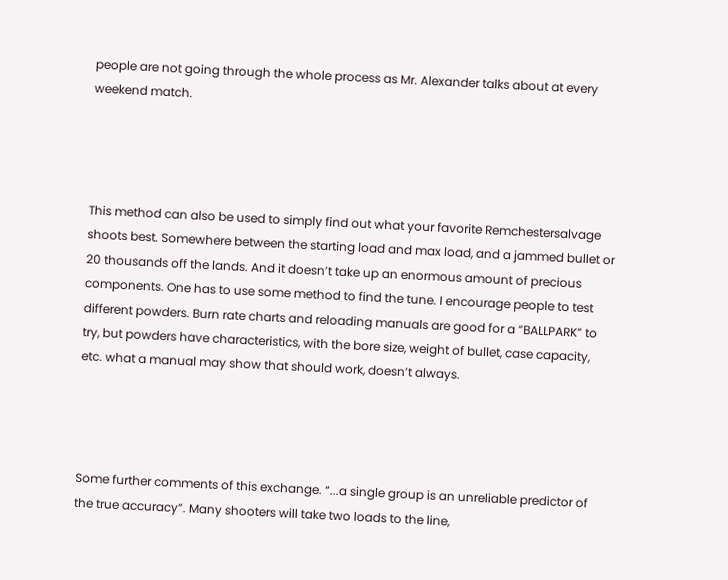people are not going through the whole process as Mr. Alexander talks about at every weekend match.




This method can also be used to simply find out what your favorite Remchestersalvage shoots best. Somewhere between the starting load and max load, and a jammed bullet or 20 thousands off the lands. And it doesn’t take up an enormous amount of precious components. One has to use some method to find the tune. I encourage people to test different powders. Burn rate charts and reloading manuals are good for a “BALLPARK” to try, but powders have characteristics, with the bore size, weight of bullet, case capacity, etc. what a manual may show that should work, doesn’t always.




Some further comments of this exchange. “...a single group is an unreliable predictor of the true accuracy”. Many shooters will take two loads to the line,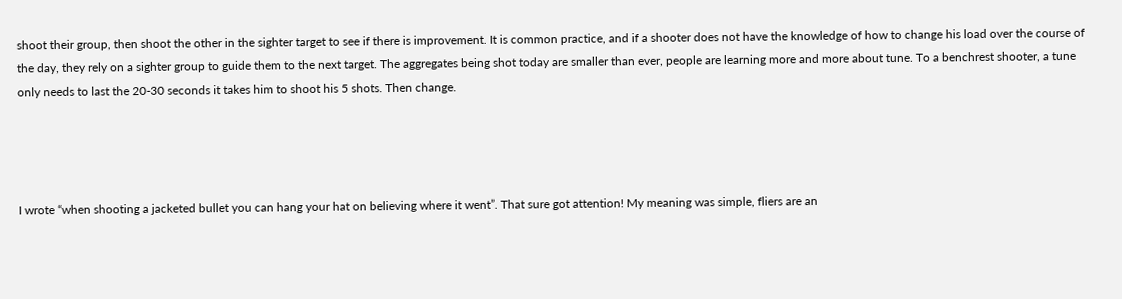shoot their group, then shoot the other in the sighter target to see if there is improvement. It is common practice, and if a shooter does not have the knowledge of how to change his load over the course of the day, they rely on a sighter group to guide them to the next target. The aggregates being shot today are smaller than ever, people are learning more and more about tune. To a benchrest shooter, a tune only needs to last the 20-30 seconds it takes him to shoot his 5 shots. Then change.




I wrote “when shooting a jacketed bullet you can hang your hat on believing where it went”. That sure got attention! My meaning was simple, fliers are an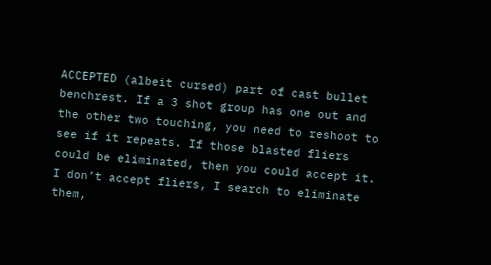ACCEPTED (albeit cursed) part of cast bullet benchrest. If a 3 shot group has one out and the other two touching, you need to reshoot to see if it repeats. If those blasted fliers could be eliminated, then you could accept it. I don’t accept fliers, I search to eliminate them,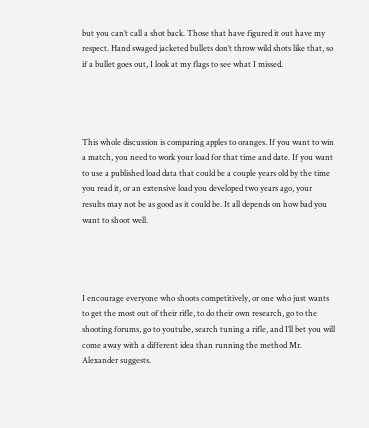but you can’t call a shot back. Those that have figured it out have my respect. Hand swaged jacketed bullets don’t throw wild shots like that, so if a bullet goes out, I look at my flags to see what I missed.




This whole discussion is comparing apples to oranges. If you want to win a match, you need to work your load for that time and date. If you want to use a published load data that could be a couple years old by the time you read it, or an extensive load you developed two years ago, your results may not be as good as it could be. It all depends on how bad you want to shoot well.




I encourage everyone who shoots competitively, or one who just wants to get the most out of their rifle, to do their own research, go to the shooting forums, go to youtube, search tuning a rifle, and I’ll bet you will come away with a different idea than running the method Mr. Alexander suggests.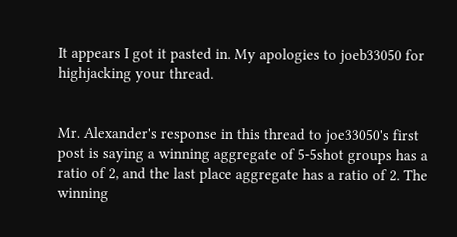It appears I got it pasted in. My apologies to joeb33050 for highjacking your thread.


Mr. Alexander's response in this thread to joe33050's first post is saying a winning aggregate of 5-5shot groups has a ratio of 2, and the last place aggregate has a ratio of 2. The winning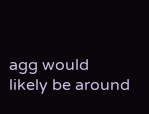agg would likely be around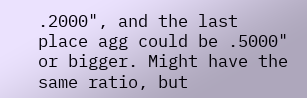.2000", and the last place agg could be .5000" or bigger. Might have the same ratio, but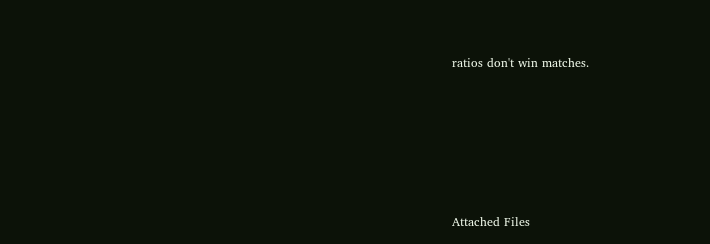ratios don't win matches.






Attached Files